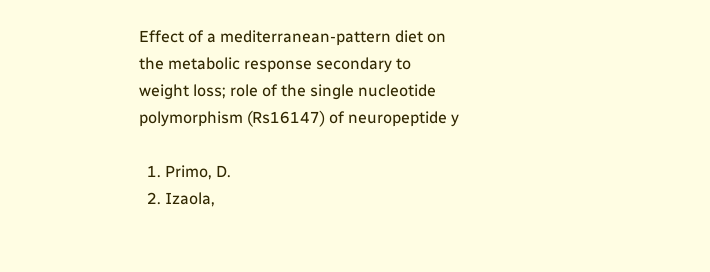Effect of a mediterranean-pattern diet on the metabolic response secondary to weight loss; role of the single nucleotide polymorphism (Rs16147) of neuropeptide y

  1. Primo, D.
  2. Izaola,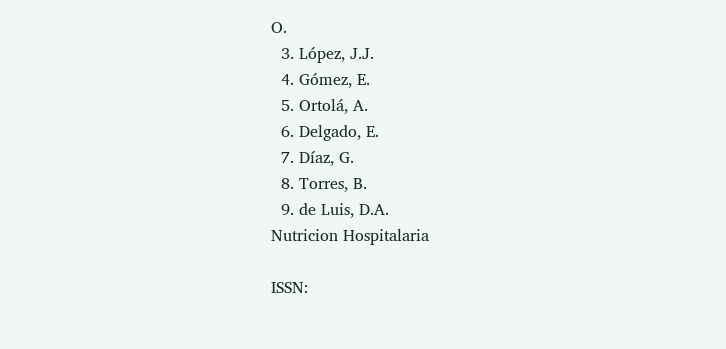O.
  3. López, J.J.
  4. Gómez, E.
  5. Ortolá, A.
  6. Delgado, E.
  7. Díaz, G.
  8. Torres, B.
  9. de Luis, D.A.
Nutricion Hospitalaria

ISSN: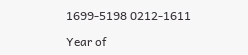1699-5198 0212-1611

Year of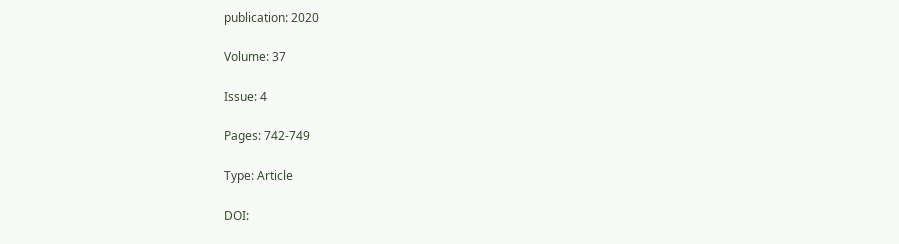publication: 2020

Volume: 37

Issue: 4

Pages: 742-749

Type: Article

DOI: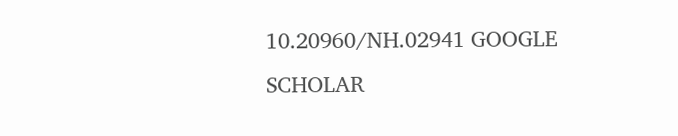10.20960/NH.02941 GOOGLE SCHOLAR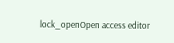lock_openOpen access editor